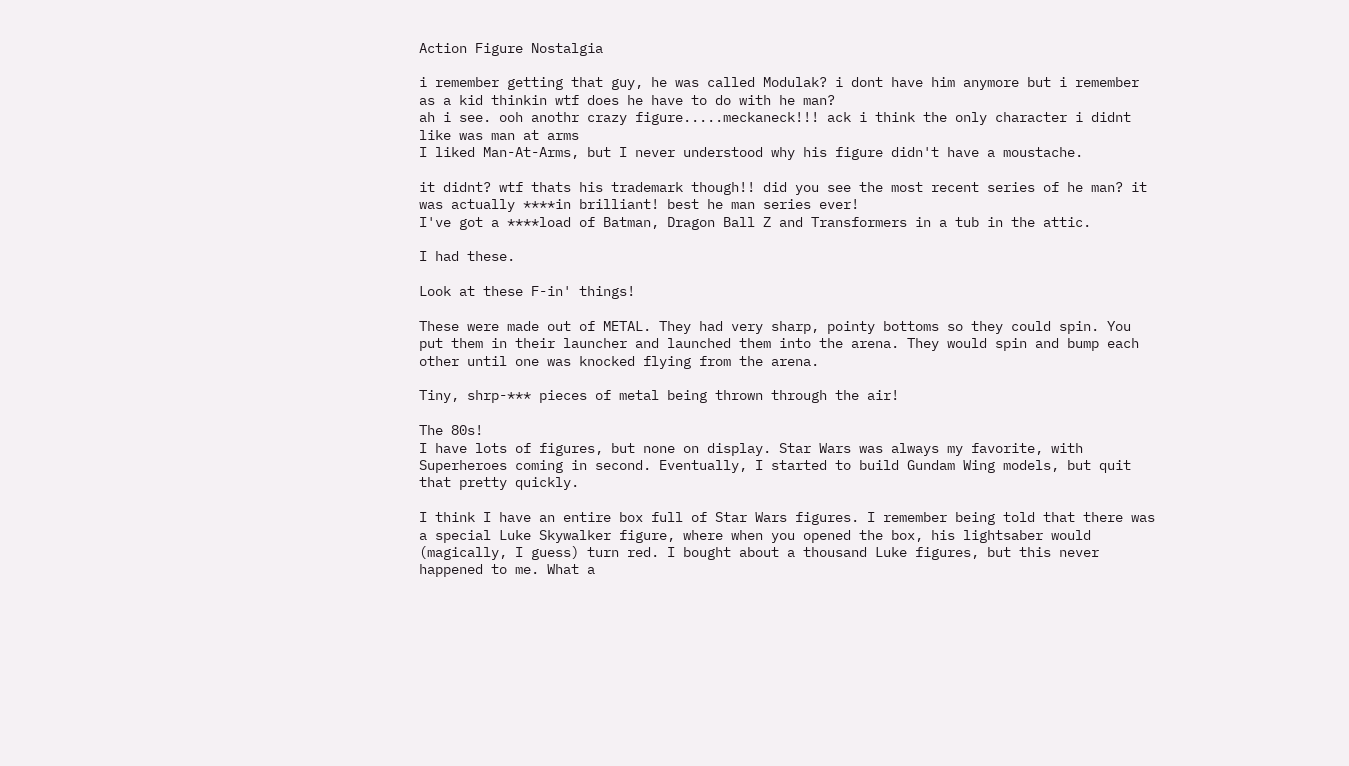Action Figure Nostalgia

i remember getting that guy, he was called Modulak? i dont have him anymore but i remember as a kid thinkin wtf does he have to do with he man?
ah i see. ooh anothr crazy figure.....meckaneck!!! ack i think the only character i didnt like was man at arms
I liked Man-At-Arms, but I never understood why his figure didn't have a moustache.

it didnt? wtf thats his trademark though!! did you see the most recent series of he man? it was actually ****in brilliant! best he man series ever!
I've got a ****load of Batman, Dragon Ball Z and Transformers in a tub in the attic.

I had these.

Look at these F-in' things!

These were made out of METAL. They had very sharp, pointy bottoms so they could spin. You put them in their launcher and launched them into the arena. They would spin and bump each other until one was knocked flying from the arena.

Tiny, shrp-*** pieces of metal being thrown through the air!

The 80s!
I have lots of figures, but none on display. Star Wars was always my favorite, with Superheroes coming in second. Eventually, I started to build Gundam Wing models, but quit that pretty quickly.

I think I have an entire box full of Star Wars figures. I remember being told that there was a special Luke Skywalker figure, where when you opened the box, his lightsaber would (magically, I guess) turn red. I bought about a thousand Luke figures, but this never happened to me. What a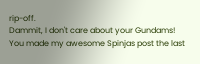rip-off.
Dammit, I don't care about your Gundams! You made my awesome Spinjas post the last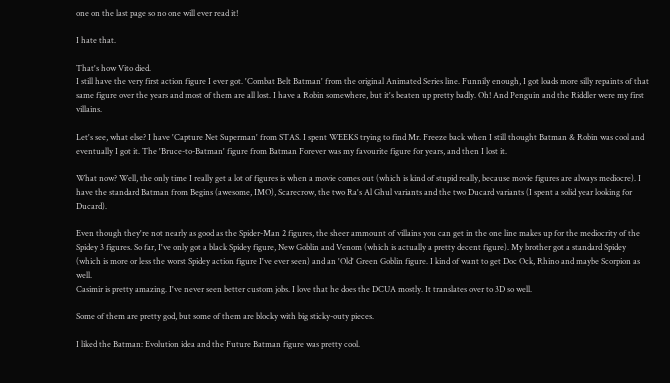one on the last page so no one will ever read it!

I hate that.

That's how Vito died.
I still have the very first action figure I ever got. 'Combat Belt Batman' from the original Animated Series line. Funnily enough, I got loads more silly repaints of that same figure over the years and most of them are all lost. I have a Robin somewhere, but it's beaten up pretty badly. Oh! And Penguin and the Riddler were my first villains.

Let's see, what else? I have 'Capture Net Superman' from STAS. I spent WEEKS trying to find Mr. Freeze back when I still thought Batman & Robin was cool and eventually I got it. The 'Bruce-to-Batman' figure from Batman Forever was my favourite figure for years, and then I lost it.

What now? Well, the only time I really get a lot of figures is when a movie comes out (which is kind of stupid really, because movie figures are always mediocre). I have the standard Batman from Begins (awesome, IMO), Scarecrow, the two Ra's Al Ghul variants and the two Ducard variants (I spent a solid year looking for Ducard).

Even though they're not nearly as good as the Spider-Man 2 figures, the sheer ammount of villains you can get in the one line makes up for the mediocrity of the Spidey 3 figures. So far, I've only got a black Spidey figure, New Goblin and Venom (which is actually a pretty decent figure). My brother got a standard Spidey (which is more or less the worst Spidey action figure I've ever seen) and an 'Old' Green Goblin figure. I kind of want to get Doc Ock, Rhino and maybe Scorpion as well.
Casimir is pretty amazing. I've never seen better custom jobs. I love that he does the DCUA mostly. It translates over to 3D so well.

Some of them are pretty god, but some of them are blocky with big sticky-outy pieces.

I liked the Batman: Evolution idea and the Future Batman figure was pretty cool.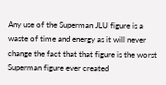Any use of the Superman JLU figure is a waste of time and energy as it will never change the fact that that figure is the worst Superman figure ever created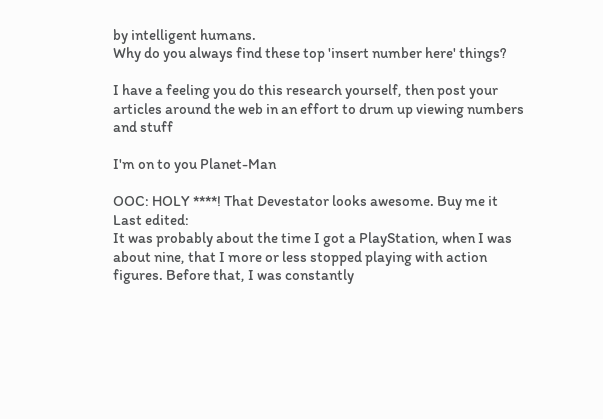by intelligent humans.
Why do you always find these top 'insert number here' things?

I have a feeling you do this research yourself, then post your articles around the web in an effort to drum up viewing numbers and stuff

I'm on to you Planet-Man

OOC: HOLY ****! That Devestator looks awesome. Buy me it
Last edited:
It was probably about the time I got a PlayStation, when I was about nine, that I more or less stopped playing with action figures. Before that, I was constantly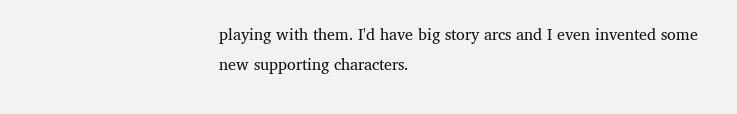playing with them. I'd have big story arcs and I even invented some new supporting characters.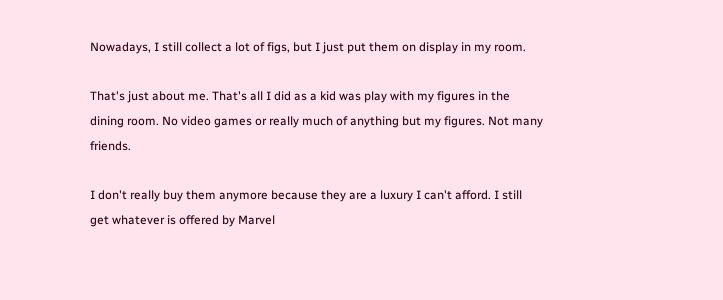Nowadays, I still collect a lot of figs, but I just put them on display in my room.

That's just about me. That's all I did as a kid was play with my figures in the dining room. No video games or really much of anything but my figures. Not many friends.

I don't really buy them anymore because they are a luxury I can't afford. I still get whatever is offered by Marvel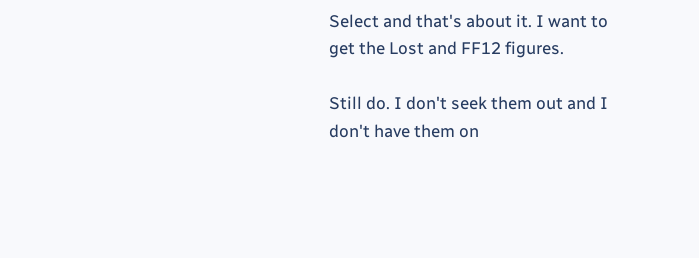Select and that's about it. I want to get the Lost and FF12 figures.

Still do. I don't seek them out and I don't have them on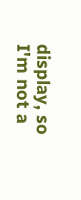display, so I'm not a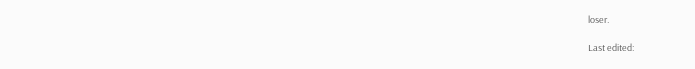loser.

Last edited: